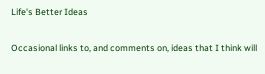Life's Better Ideas

Occasional links to, and comments on, ideas that I think will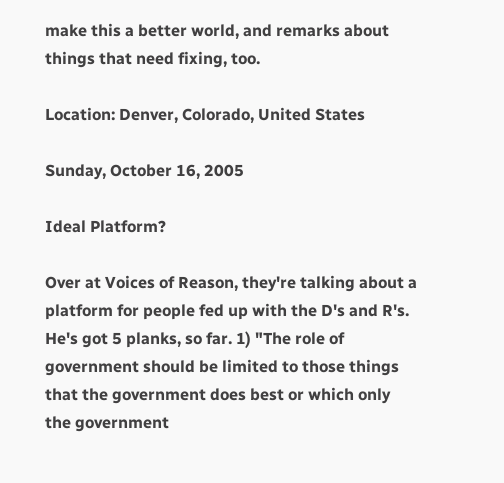make this a better world, and remarks about things that need fixing, too.

Location: Denver, Colorado, United States

Sunday, October 16, 2005

Ideal Platform?

Over at Voices of Reason, they're talking about a platform for people fed up with the D's and R's. He's got 5 planks, so far. 1) "The role of government should be limited to those things that the government does best or which only the government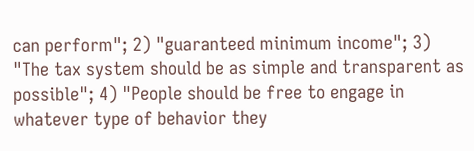can perform"; 2) "guaranteed minimum income"; 3) "The tax system should be as simple and transparent as possible"; 4) "People should be free to engage in whatever type of behavior they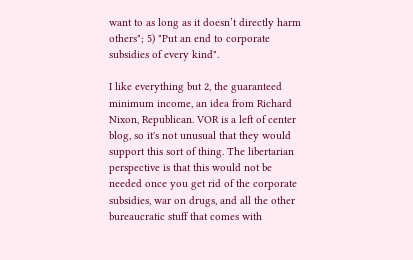want to as long as it doesn’t directly harm others"; 5) "Put an end to corporate subsidies of every kind".

I like everything but 2, the guaranteed minimum income, an idea from Richard Nixon, Republican. VOR is a left of center blog, so it's not unusual that they would support this sort of thing. The libertarian perspective is that this would not be needed once you get rid of the corporate subsidies, war on drugs, and all the other bureaucratic stuff that comes with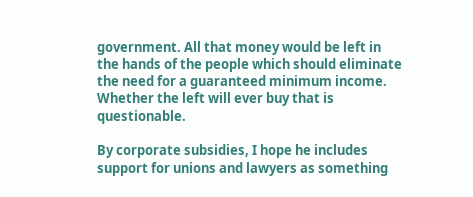government. All that money would be left in the hands of the people which should eliminate the need for a guaranteed minimum income. Whether the left will ever buy that is questionable.

By corporate subsidies, I hope he includes support for unions and lawyers as something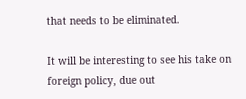that needs to be eliminated.

It will be interesting to see his take on foreign policy, due out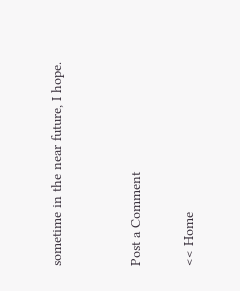sometime in the near future, I hope.


Post a Comment

<< Home